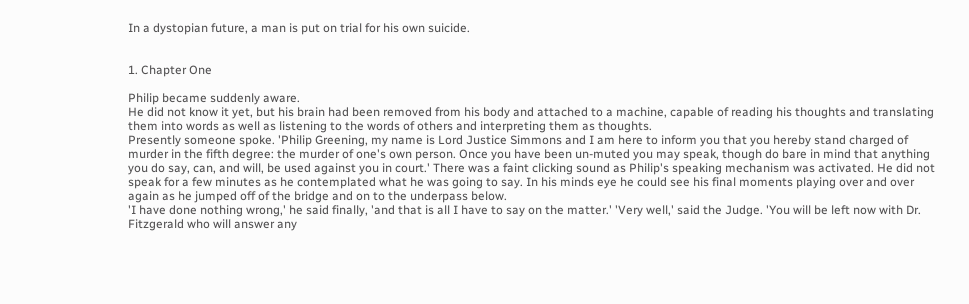In a dystopian future, a man is put on trial for his own suicide.


1. Chapter One

Philip became suddenly aware.
He did not know it yet, but his brain had been removed from his body and attached to a machine, capable of reading his thoughts and translating them into words as well as listening to the words of others and interpreting them as thoughts.
Presently someone spoke. 'Philip Greening, my name is Lord Justice Simmons and I am here to inform you that you hereby stand charged of murder in the fifth degree: the murder of one's own person. Once you have been un-muted you may speak, though do bare in mind that anything you do say, can, and will, be used against you in court.' There was a faint clicking sound as Philip's speaking mechanism was activated. He did not speak for a few minutes as he contemplated what he was going to say. In his minds eye he could see his final moments playing over and over again as he jumped off of the bridge and on to the underpass below.
'I have done nothing wrong,' he said finally, 'and that is all I have to say on the matter.' 'Very well,' said the Judge. 'You will be left now with Dr. Fitzgerald who will answer any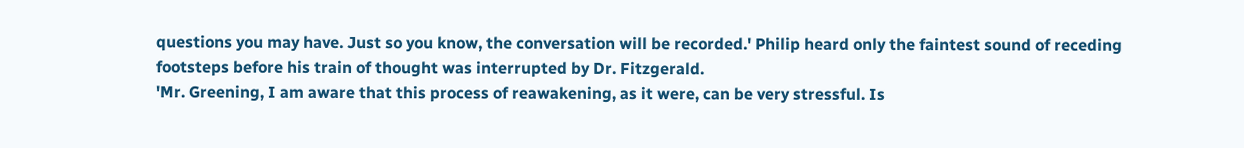questions you may have. Just so you know, the conversation will be recorded.' Philip heard only the faintest sound of receding footsteps before his train of thought was interrupted by Dr. Fitzgerald.
'Mr. Greening, I am aware that this process of reawakening, as it were, can be very stressful. Is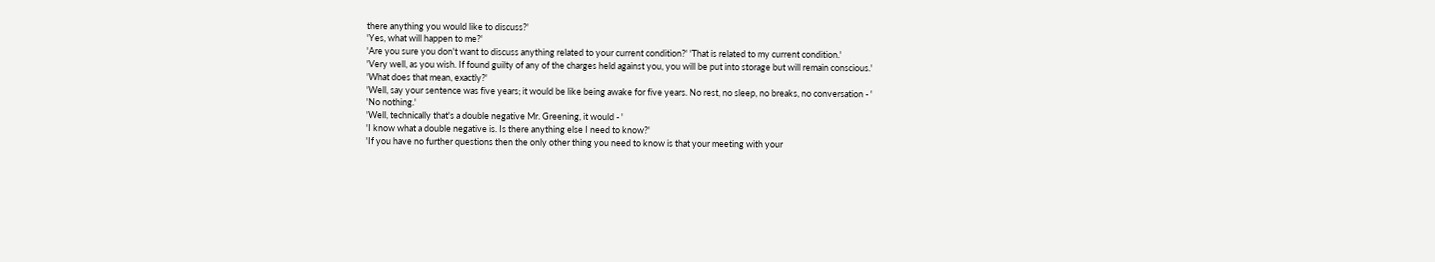there anything you would like to discuss?'
'Yes, what will happen to me?'
'Are you sure you don't want to discuss anything related to your current condition?' 'That is related to my current condition.'
'Very well, as you wish. If found guilty of any of the charges held against you, you will be put into storage but will remain conscious.'
'What does that mean, exactly?'
'Well, say your sentence was five years; it would be like being awake for five years. No rest, no sleep, no breaks, no conversation - '
'No nothing.'
'Well, technically that's a double negative Mr. Greening, it would - '
'I know what a double negative is. Is there anything else I need to know?'
'If you have no further questions then the only other thing you need to know is that your meeting with your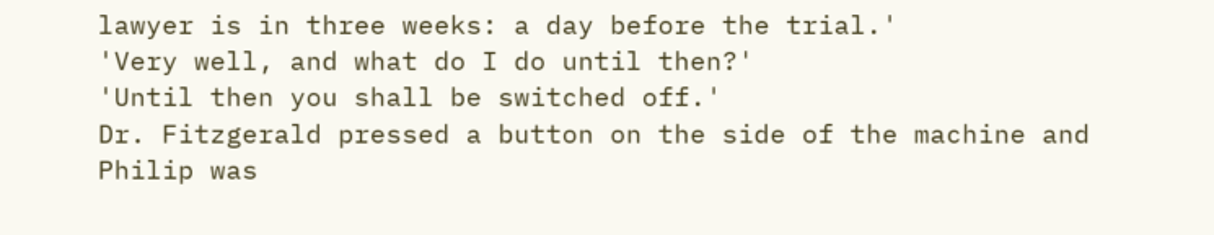lawyer is in three weeks: a day before the trial.'
'Very well, and what do I do until then?'
'Until then you shall be switched off.'
Dr. Fitzgerald pressed a button on the side of the machine and Philip was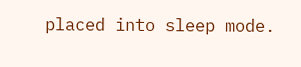placed into sleep mode.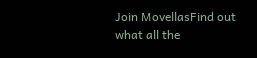Join MovellasFind out what all the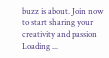buzz is about. Join now to start sharing your creativity and passion
Loading ...